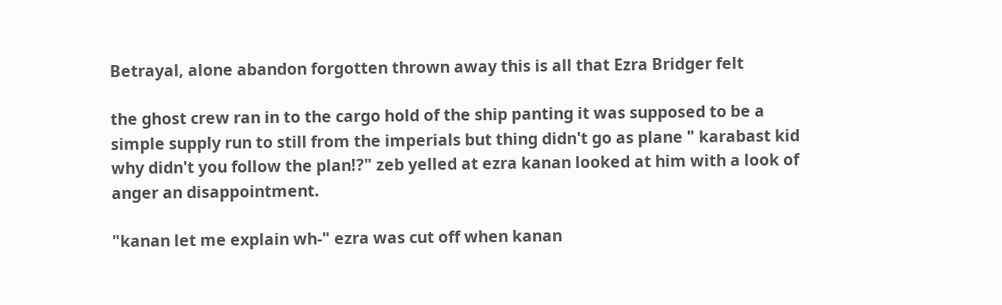Betrayal, alone abandon forgotten thrown away this is all that Ezra Bridger felt

the ghost crew ran in to the cargo hold of the ship panting it was supposed to be a simple supply run to still from the imperials but thing didn't go as plane " karabast kid why didn't you follow the plan!?" zeb yelled at ezra kanan looked at him with a look of anger an disappointment.

"kanan let me explain wh-" ezra was cut off when kanan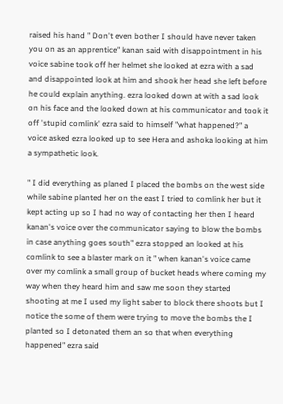raised his hand " Don't even bother I should have never taken you on as an apprentice" kanan said with disappointment in his voice sabine took off her helmet she looked at ezra with a sad and disappointed look at him and shook her head she left before he could explain anything. ezra looked down at with a sad look on his face and the looked down at his communicator and took it off 'stupid comlink' ezra said to himself "what happened?" a voice asked ezra looked up to see Hera and ashoka looking at him a sympathetic look.

" I did everything as planed I placed the bombs on the west side while sabine planted her on the east I tried to comlink her but it kept acting up so I had no way of contacting her then I heard kanan's voice over the communicator saying to blow the bombs in case anything goes south" ezra stopped an looked at his comlink to see a blaster mark on it " when kanan's voice came over my comlink a small group of bucket heads where coming my way when they heard him and saw me soon they started shooting at me I used my light saber to block there shoots but I notice the some of them were trying to move the bombs the I planted so I detonated them an so that when everything happened" ezra said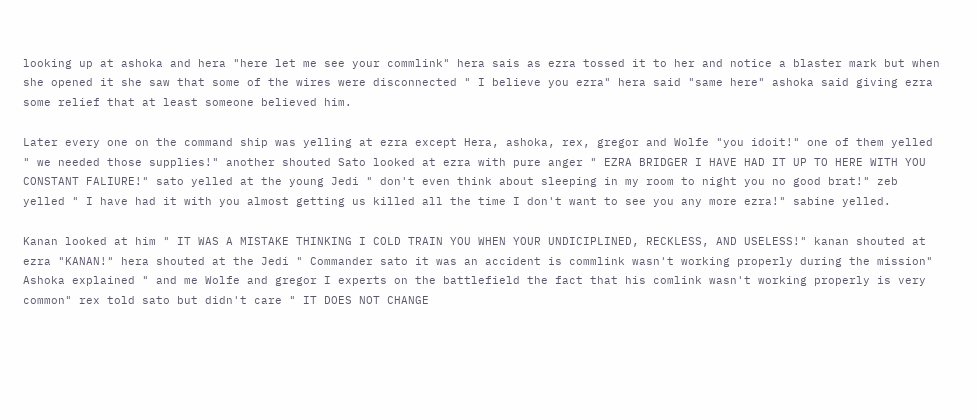looking up at ashoka and hera "here let me see your commlink" hera sais as ezra tossed it to her and notice a blaster mark but when she opened it she saw that some of the wires were disconnected " I believe you ezra" hera said "same here" ashoka said giving ezra some relief that at least someone believed him.

Later every one on the command ship was yelling at ezra except Hera, ashoka, rex, gregor and Wolfe "you idoit!" one of them yelled " we needed those supplies!" another shouted Sato looked at ezra with pure anger " EZRA BRIDGER I HAVE HAD IT UP TO HERE WITH YOU CONSTANT FALIURE!" sato yelled at the young Jedi " don't even think about sleeping in my room to night you no good brat!" zeb yelled " I have had it with you almost getting us killed all the time I don't want to see you any more ezra!" sabine yelled.

Kanan looked at him " IT WAS A MISTAKE THINKING I COLD TRAIN YOU WHEN YOUR UNDICIPLINED, RECKLESS, AND USELESS!" kanan shouted at ezra "KANAN!" hera shouted at the Jedi " Commander sato it was an accident is commlink wasn't working properly during the mission" Ashoka explained " and me Wolfe and gregor I experts on the battlefield the fact that his comlink wasn't working properly is very common" rex told sato but didn't care " IT DOES NOT CHANGE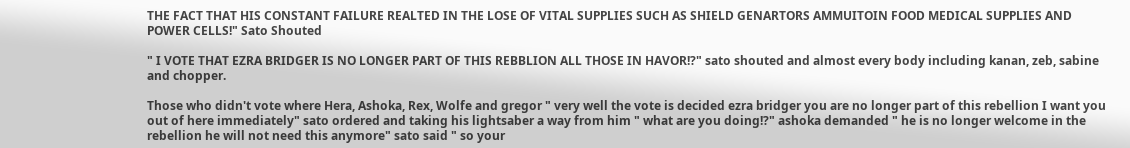THE FACT THAT HIS CONSTANT FAILURE REALTED IN THE LOSE OF VITAL SUPPLIES SUCH AS SHIELD GENARTORS AMMUITOIN FOOD MEDICAL SUPPLIES AND POWER CELLS!" Sato Shouted

" I VOTE THAT EZRA BRIDGER IS NO LONGER PART OF THIS REBBLION ALL THOSE IN HAVOR!?" sato shouted and almost every body including kanan, zeb, sabine and chopper.

Those who didn't vote where Hera, Ashoka, Rex, Wolfe and gregor " very well the vote is decided ezra bridger you are no longer part of this rebellion I want you out of here immediately" sato ordered and taking his lightsaber a way from him " what are you doing!?" ashoka demanded " he is no longer welcome in the rebellion he will not need this anymore" sato said " so your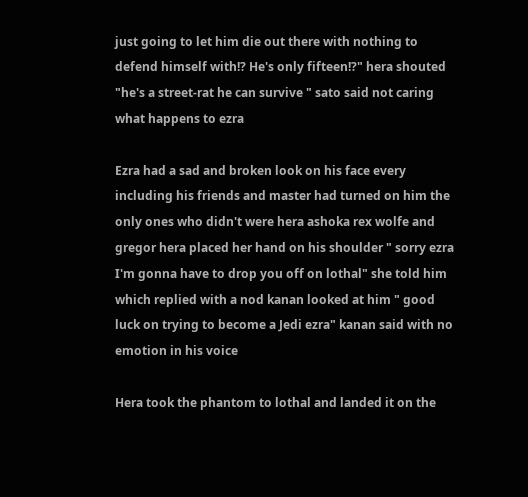just going to let him die out there with nothing to defend himself with!? He's only fifteen!?" hera shouted "he's a street-rat he can survive " sato said not caring what happens to ezra

Ezra had a sad and broken look on his face every including his friends and master had turned on him the only ones who didn't were hera ashoka rex wolfe and gregor hera placed her hand on his shoulder " sorry ezra I'm gonna have to drop you off on lothal" she told him which replied with a nod kanan looked at him " good luck on trying to become a Jedi ezra" kanan said with no emotion in his voice

Hera took the phantom to lothal and landed it on the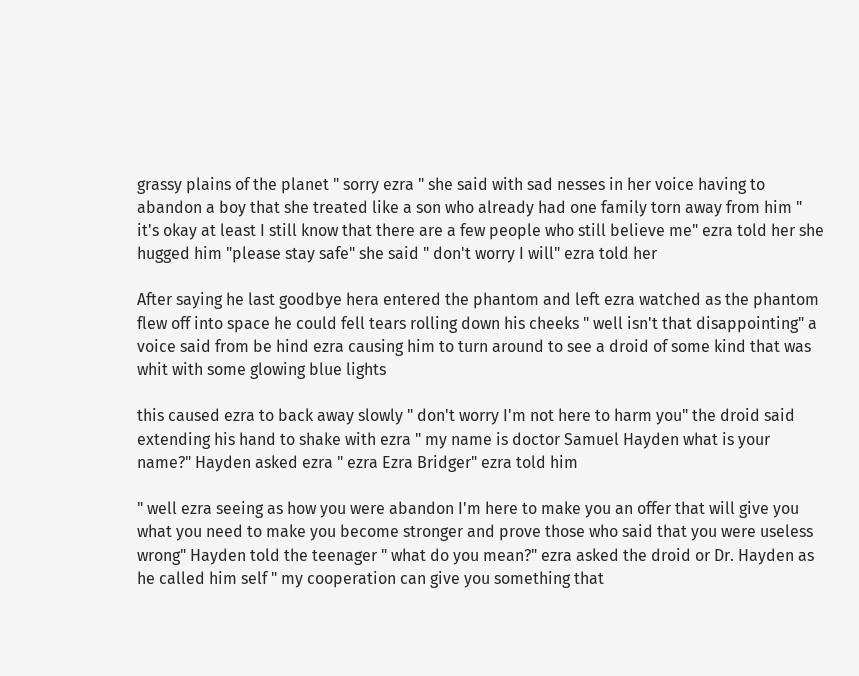grassy plains of the planet " sorry ezra " she said with sad nesses in her voice having to abandon a boy that she treated like a son who already had one family torn away from him " it's okay at least I still know that there are a few people who still believe me" ezra told her she hugged him "please stay safe" she said " don't worry I will" ezra told her

After saying he last goodbye hera entered the phantom and left ezra watched as the phantom flew off into space he could fell tears rolling down his cheeks " well isn't that disappointing" a voice said from be hind ezra causing him to turn around to see a droid of some kind that was whit with some glowing blue lights

this caused ezra to back away slowly " don't worry I'm not here to harm you" the droid said extending his hand to shake with ezra " my name is doctor Samuel Hayden what is your name?" Hayden asked ezra " ezra Ezra Bridger" ezra told him

" well ezra seeing as how you were abandon I'm here to make you an offer that will give you what you need to make you become stronger and prove those who said that you were useless wrong" Hayden told the teenager " what do you mean?" ezra asked the droid or Dr. Hayden as he called him self " my cooperation can give you something that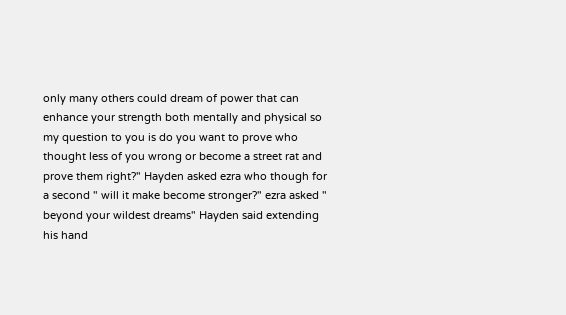only many others could dream of power that can enhance your strength both mentally and physical so my question to you is do you want to prove who thought less of you wrong or become a street rat and prove them right?" Hayden asked ezra who though for a second " will it make become stronger?" ezra asked " beyond your wildest dreams" Hayden said extending his hand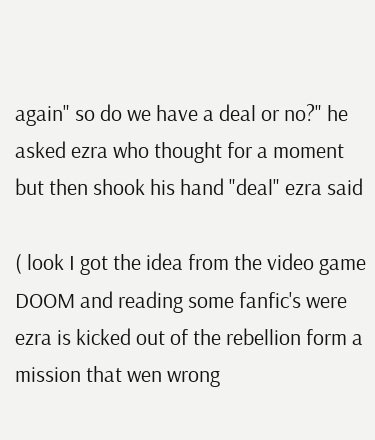again" so do we have a deal or no?" he asked ezra who thought for a moment but then shook his hand "deal" ezra said

( look I got the idea from the video game DOOM and reading some fanfic's were ezra is kicked out of the rebellion form a mission that wen wrong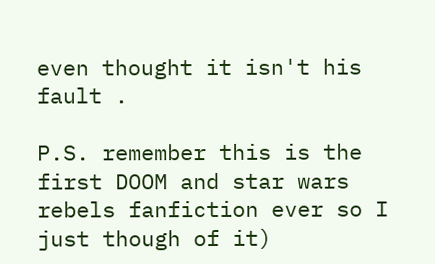even thought it isn't his fault .

P.S. remember this is the first DOOM and star wars rebels fanfiction ever so I just though of it)